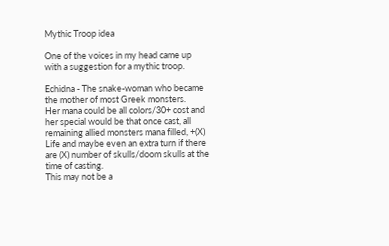Mythic Troop idea

One of the voices in my head came up with a suggestion for a mythic troop.

Echidna - The snake-woman who became the mother of most Greek monsters.
Her mana could be all colors/30+ cost and her special would be that once cast, all remaining allied monsters mana filled, +(X) Life and maybe even an extra turn if there are (X) number of skulls/doom skulls at the time of casting.
This may not be a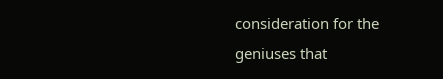consideration for the geniuses that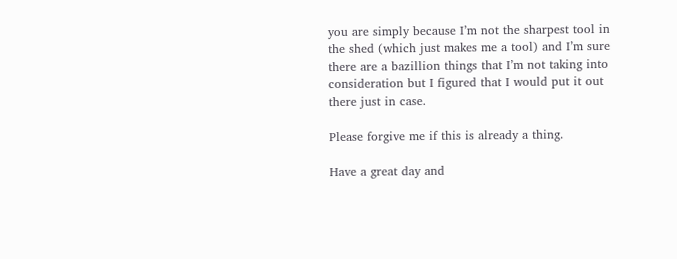you are simply because I’m not the sharpest tool in the shed (which just makes me a tool) and I’m sure there are a bazillion things that I’m not taking into consideration but I figured that I would put it out there just in case.

Please forgive me if this is already a thing.

Have a great day and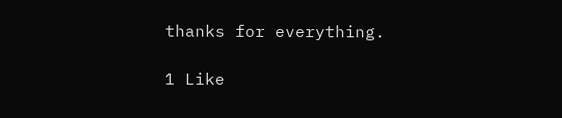thanks for everything.

1 Like